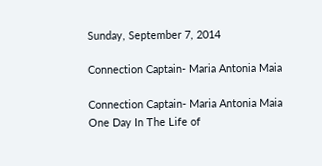Sunday, September 7, 2014

Connection Captain- Maria Antonia Maia

Connection Captain- Maria Antonia Maia
One Day In The Life of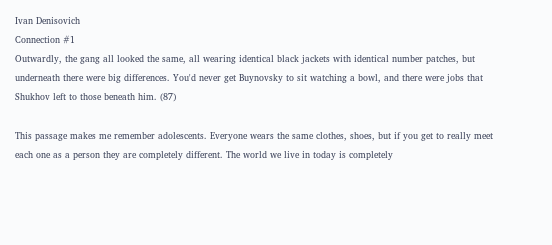Ivan Denisovich
Connection #1
Outwardly, the gang all looked the same, all wearing identical black jackets with identical number patches, but underneath there were big differences. You'd never get Buynovsky to sit watching a bowl, and there were jobs that Shukhov left to those beneath him. (87)

This passage makes me remember adolescents. Everyone wears the same clothes, shoes, but if you get to really meet each one as a person they are completely different. The world we live in today is completely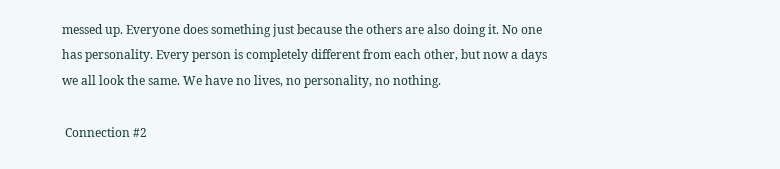messed up. Everyone does something just because the others are also doing it. No one has personality. Every person is completely different from each other, but now a days we all look the same. We have no lives, no personality, no nothing.

 Connection #2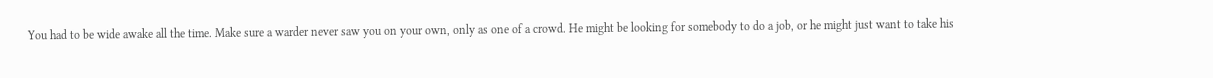You had to be wide awake all the time. Make sure a warder never saw you on your own, only as one of a crowd. He might be looking for somebody to do a job, or he might just want to take his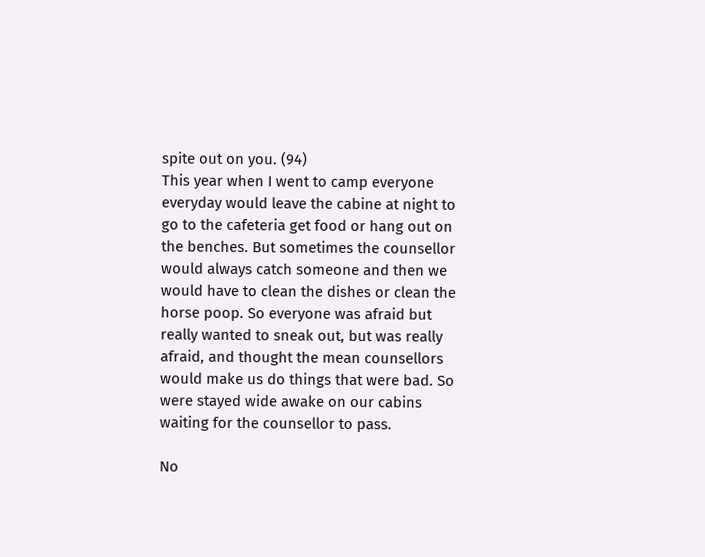spite out on you. (94)
This year when I went to camp everyone everyday would leave the cabine at night to go to the cafeteria get food or hang out on the benches. But sometimes the counsellor would always catch someone and then we would have to clean the dishes or clean the horse poop. So everyone was afraid but really wanted to sneak out, but was really afraid, and thought the mean counsellors would make us do things that were bad. So were stayed wide awake on our cabins waiting for the counsellor to pass.

No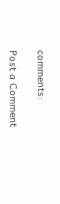comments:

Post a Comment